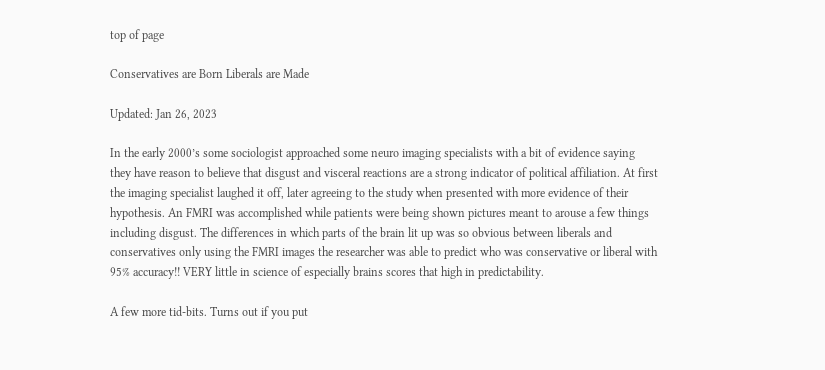top of page

Conservatives are Born Liberals are Made

Updated: Jan 26, 2023

In the early 2000’s some sociologist approached some neuro imaging specialists with a bit of evidence saying they have reason to believe that disgust and visceral reactions are a strong indicator of political affiliation. At first the imaging specialist laughed it off, later agreeing to the study when presented with more evidence of their hypothesis. An FMRI was accomplished while patients were being shown pictures meant to arouse a few things including disgust. The differences in which parts of the brain lit up was so obvious between liberals and conservatives only using the FMRI images the researcher was able to predict who was conservative or liberal with 95% accuracy!! VERY little in science of especially brains scores that high in predictability.

A few more tid-bits. Turns out if you put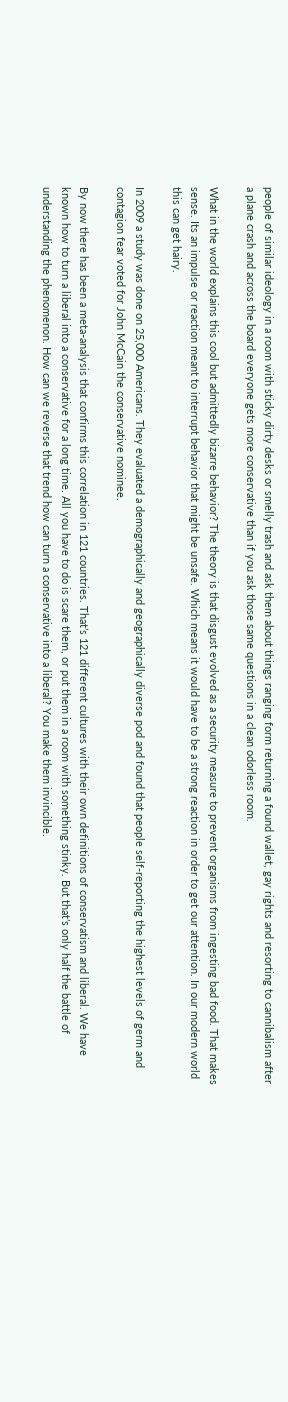people of similar ideology in a room with sticky dirty desks or smelly trash and ask them about things ranging form returning a found wallet, gay rights and resorting to cannibalism after a plane crash and across the board everyone gets more conservative than if you ask those same questions in a clean odorless room.

What in the world explains this cool but admittedly bizarre behavior? The theory is that disgust evolved as a security measure to prevent organisms from ingesting bad food. That makes sense. Its an impulse or reaction meant to interrupt behavior that might be unsafe. Which means it would have to be a strong reaction in order to get our attention. In our modern world this can get hairy.

In 2009 a study was done on 25,000 Americans. They evaluated a demographically and geographically diverse pod and found that people self-reporting the highest levels of germ and contagion fear voted for John McCain the conservative nominee.

By now there has been a meta-analysis that confirms this correlation in 121 countries. That’s 121 different cultures with their own definitions of conservatism and liberal. We have known how to turn a liberal into a conservative for a long time. All you have to do is scare them, or put them in a room with something stinky. But that’s only half the battle of understanding the phenomenon. How can we reverse that trend how can turn a conservative into a liberal? You make them invincible.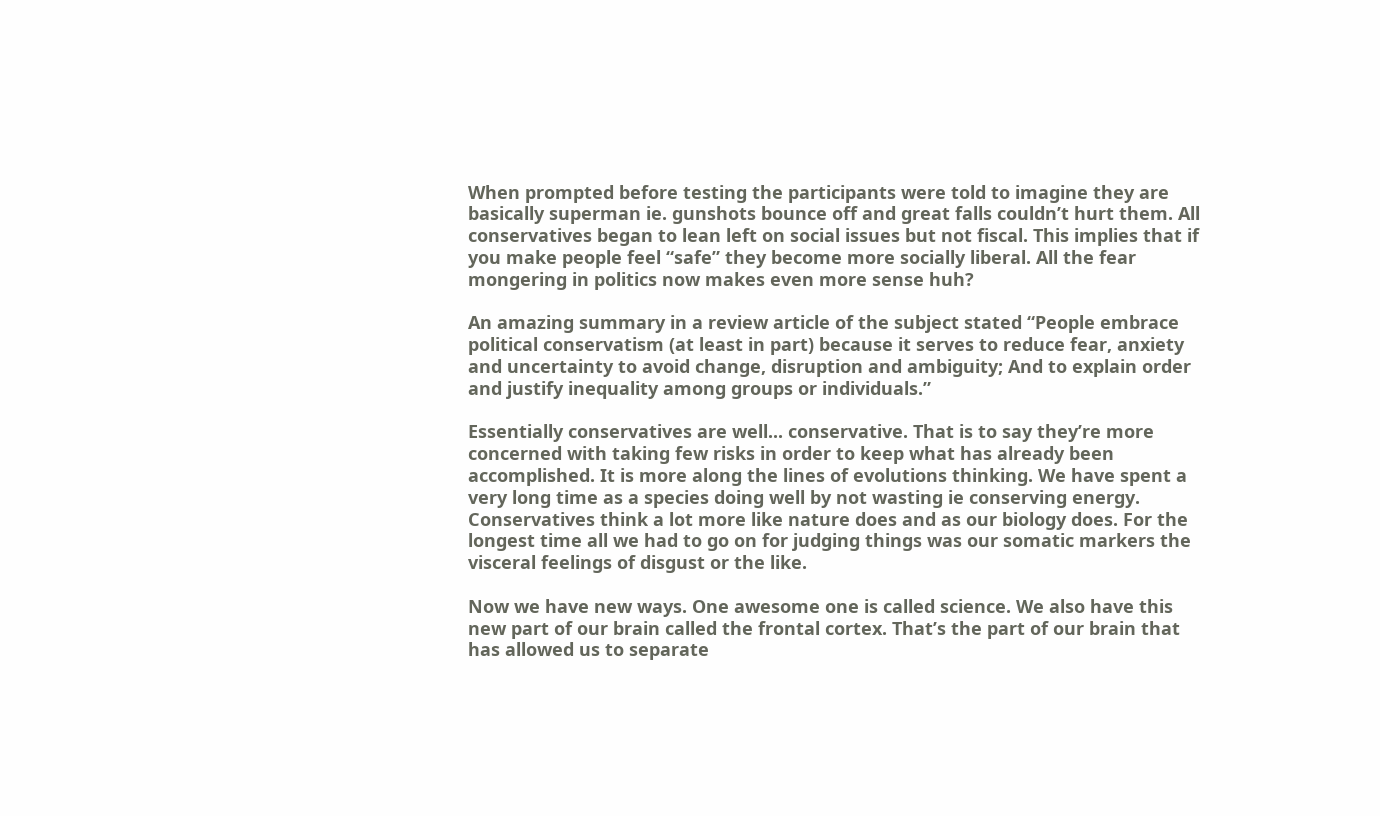When prompted before testing the participants were told to imagine they are basically superman ie. gunshots bounce off and great falls couldn’t hurt them. All conservatives began to lean left on social issues but not fiscal. This implies that if you make people feel “safe” they become more socially liberal. All the fear mongering in politics now makes even more sense huh?

An amazing summary in a review article of the subject stated “People embrace political conservatism (at least in part) because it serves to reduce fear, anxiety and uncertainty to avoid change, disruption and ambiguity; And to explain order and justify inequality among groups or individuals.”

Essentially conservatives are well... conservative. That is to say they’re more concerned with taking few risks in order to keep what has already been accomplished. It is more along the lines of evolutions thinking. We have spent a very long time as a species doing well by not wasting ie conserving energy. Conservatives think a lot more like nature does and as our biology does. For the longest time all we had to go on for judging things was our somatic markers the visceral feelings of disgust or the like.

Now we have new ways. One awesome one is called science. We also have this new part of our brain called the frontal cortex. That’s the part of our brain that has allowed us to separate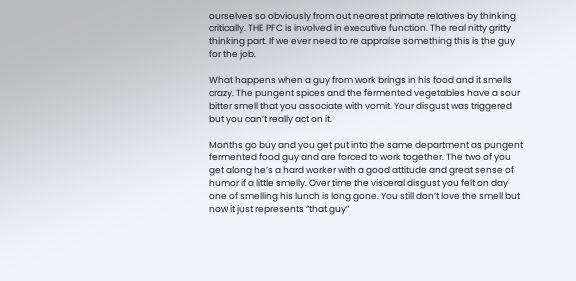ourselves so obviously from out nearest primate relatives by thinking critically. THE PFC is involved in executive function. The real nitty gritty thinking part. If we ever need to re appraise something this is the guy for the job.

What happens when a guy from work brings in his food and it smells crazy. The pungent spices and the fermented vegetables have a sour bitter smell that you associate with vomit. Your disgust was triggered but you can’t really act on it.

Months go buy and you get put into the same department as pungent fermented food guy and are forced to work together. The two of you get along he’s a hard worker with a good attitude and great sense of humor if a little smelly. Over time the visceral disgust you felt on day one of smelling his lunch is long gone. You still don’t love the smell but now it just represents “that guy”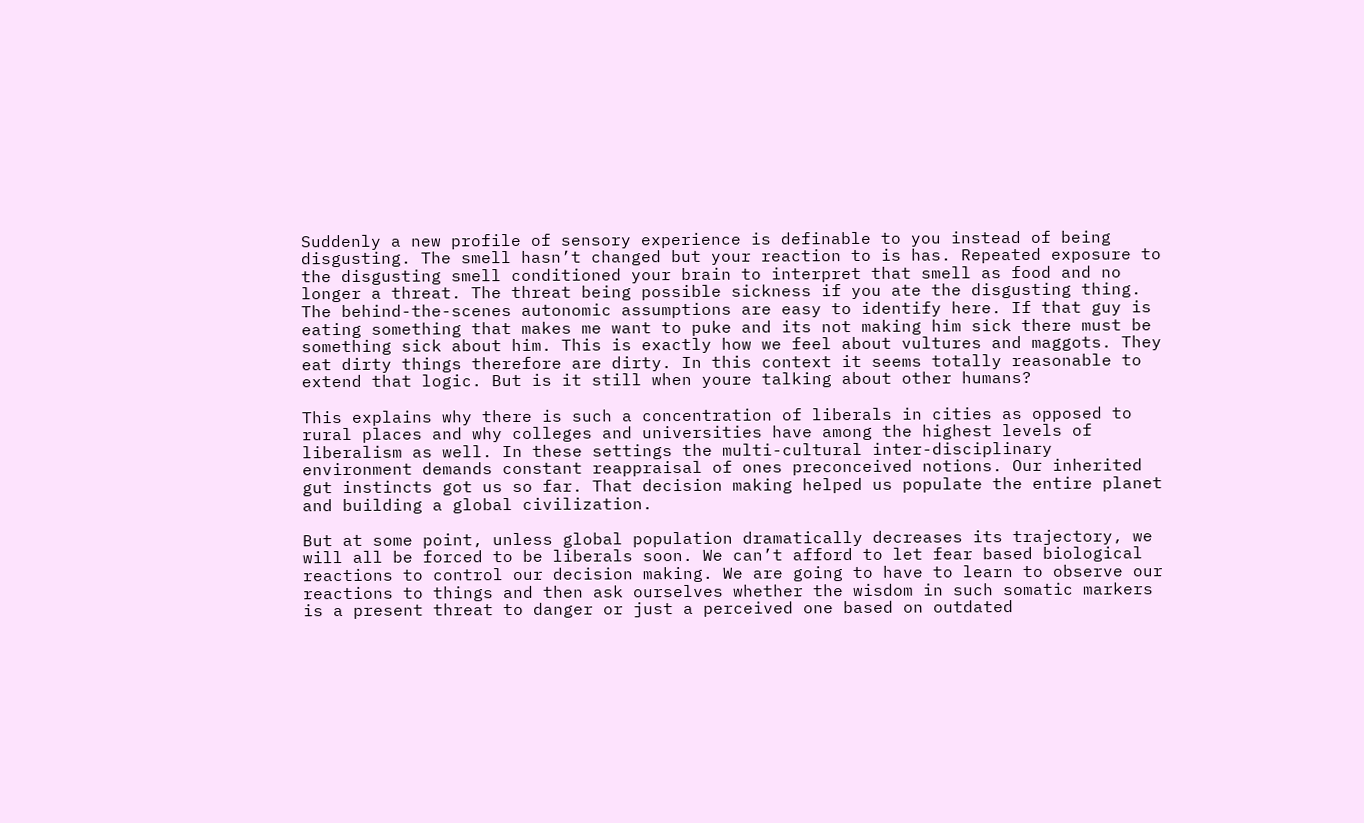Suddenly a new profile of sensory experience is definable to you instead of being disgusting. The smell hasn’t changed but your reaction to is has. Repeated exposure to the disgusting smell conditioned your brain to interpret that smell as food and no longer a threat. The threat being possible sickness if you ate the disgusting thing. The behind-the-scenes autonomic assumptions are easy to identify here. If that guy is eating something that makes me want to puke and its not making him sick there must be something sick about him. This is exactly how we feel about vultures and maggots. They eat dirty things therefore are dirty. In this context it seems totally reasonable to extend that logic. But is it still when youre talking about other humans?

This explains why there is such a concentration of liberals in cities as opposed to rural places and why colleges and universities have among the highest levels of liberalism as well. In these settings the multi-cultural inter-disciplinary environment demands constant reappraisal of ones preconceived notions. Our inherited gut instincts got us so far. That decision making helped us populate the entire planet and building a global civilization.

But at some point, unless global population dramatically decreases its trajectory, we will all be forced to be liberals soon. We can’t afford to let fear based biological reactions to control our decision making. We are going to have to learn to observe our reactions to things and then ask ourselves whether the wisdom in such somatic markers is a present threat to danger or just a perceived one based on outdated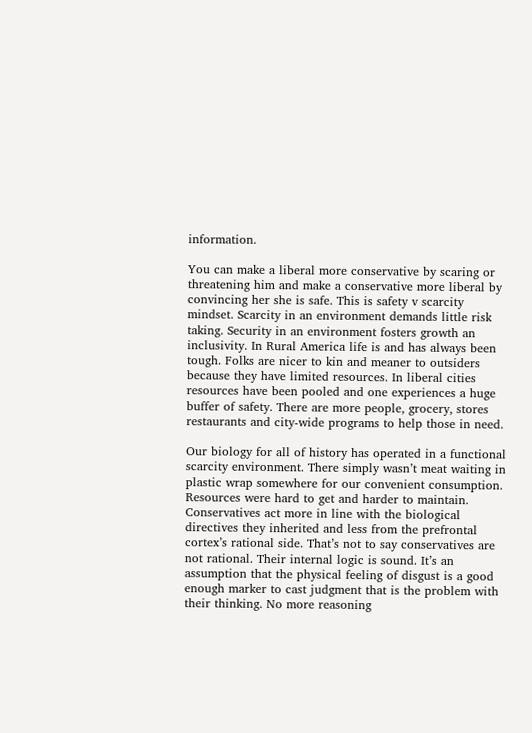information.

You can make a liberal more conservative by scaring or threatening him and make a conservative more liberal by convincing her she is safe. This is safety v scarcity mindset. Scarcity in an environment demands little risk taking. Security in an environment fosters growth an inclusivity. In Rural America life is and has always been tough. Folks are nicer to kin and meaner to outsiders because they have limited resources. In liberal cities resources have been pooled and one experiences a huge buffer of safety. There are more people, grocery, stores restaurants and city-wide programs to help those in need.

Our biology for all of history has operated in a functional scarcity environment. There simply wasn’t meat waiting in plastic wrap somewhere for our convenient consumption. Resources were hard to get and harder to maintain. Conservatives act more in line with the biological directives they inherited and less from the prefrontal cortex’s rational side. That’s not to say conservatives are not rational. Their internal logic is sound. It’s an assumption that the physical feeling of disgust is a good enough marker to cast judgment that is the problem with their thinking. No more reasoning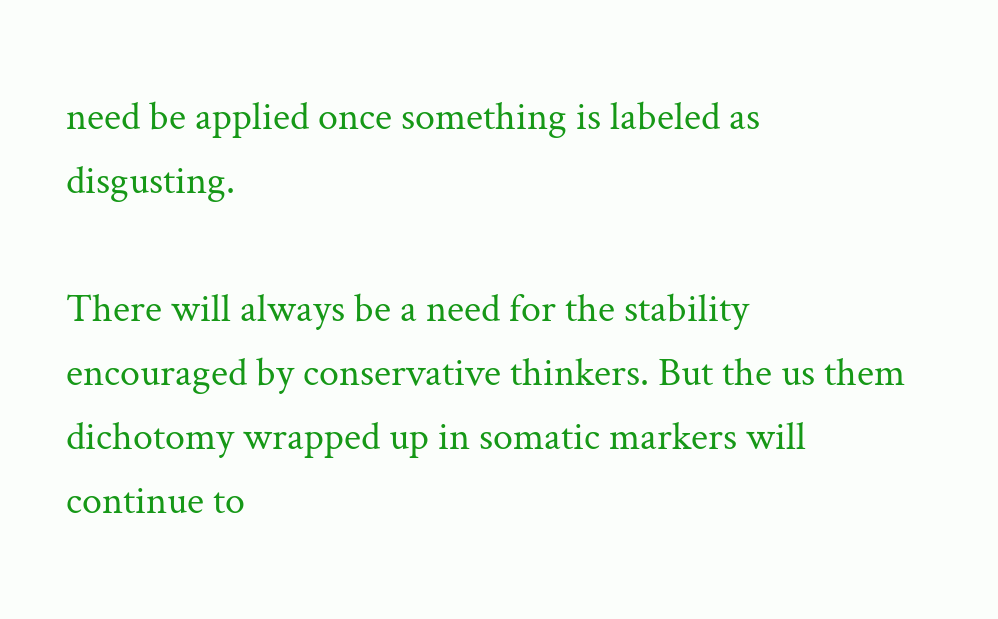need be applied once something is labeled as disgusting.

There will always be a need for the stability encouraged by conservative thinkers. But the us them dichotomy wrapped up in somatic markers will continue to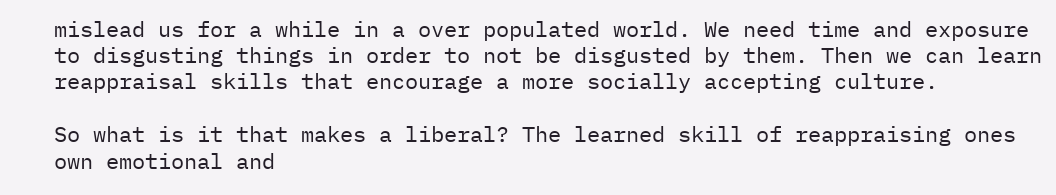mislead us for a while in a over populated world. We need time and exposure to disgusting things in order to not be disgusted by them. Then we can learn reappraisal skills that encourage a more socially accepting culture.

So what is it that makes a liberal? The learned skill of reappraising ones own emotional and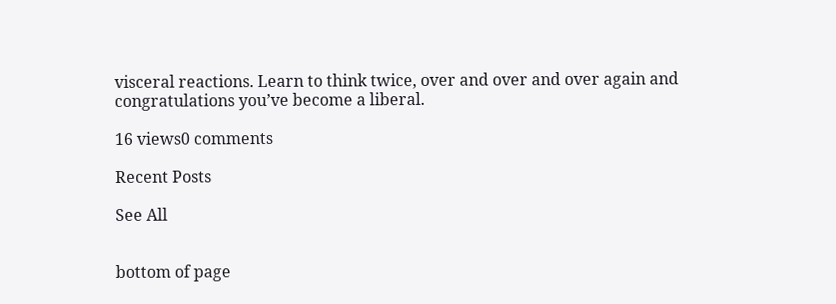visceral reactions. Learn to think twice, over and over and over again and congratulations you’ve become a liberal.

16 views0 comments

Recent Posts

See All


bottom of page